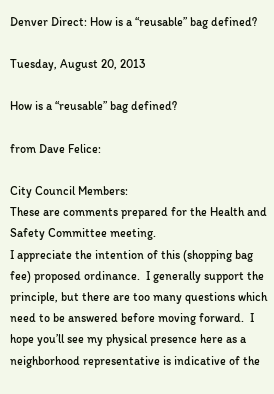Denver Direct: How is a “reusable” bag defined?

Tuesday, August 20, 2013

How is a “reusable” bag defined?

from Dave Felice:

City Council Members:
These are comments prepared for the Health and Safety Committee meeting.
I appreciate the intention of this (shopping bag fee) proposed ordinance.  I generally support the principle, but there are too many questions which need to be answered before moving forward.  I hope you’ll see my physical presence here as a neighborhood representative is indicative of the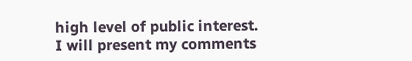high level of public interest.
I will present my comments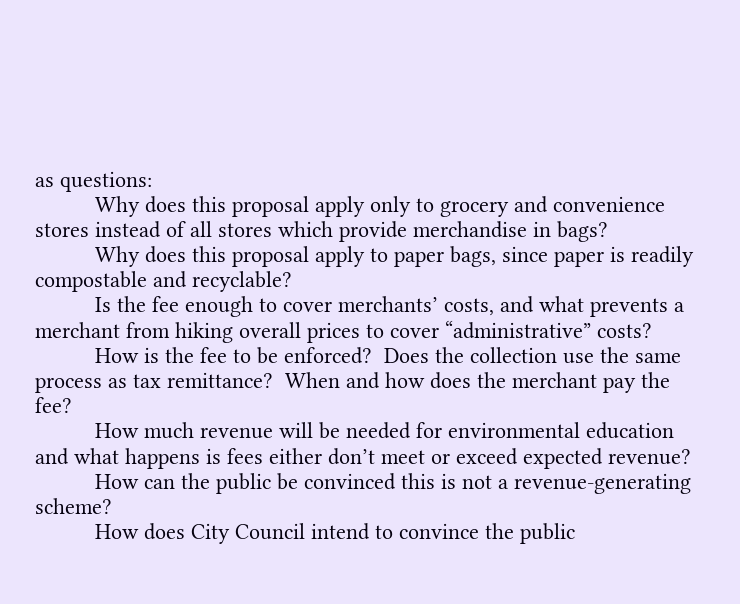as questions:
          Why does this proposal apply only to grocery and convenience stores instead of all stores which provide merchandise in bags?
          Why does this proposal apply to paper bags, since paper is readily compostable and recyclable?
          Is the fee enough to cover merchants’ costs, and what prevents a merchant from hiking overall prices to cover “administrative” costs?
          How is the fee to be enforced?  Does the collection use the same process as tax remittance?  When and how does the merchant pay the fee?
          How much revenue will be needed for environmental education and what happens is fees either don’t meet or exceed expected revenue?
          How can the public be convinced this is not a revenue-generating scheme?
          How does City Council intend to convince the public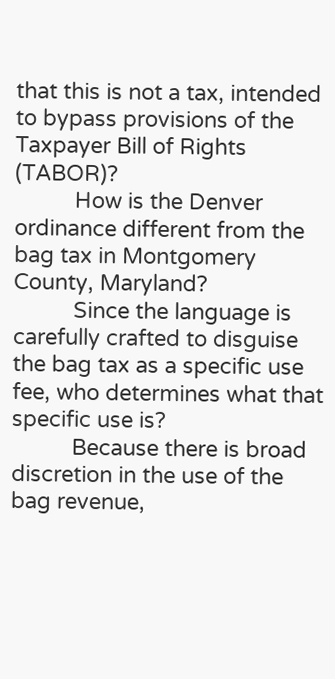that this is not a tax, intended to bypass provisions of the Taxpayer Bill of Rights (TABOR)?
          How is the Denver ordinance different from the bag tax in Montgomery County, Maryland?
          Since the language is carefully crafted to disguise the bag tax as a specific use fee, who determines what that specific use is?
          Because there is broad discretion in the use of the bag revenue,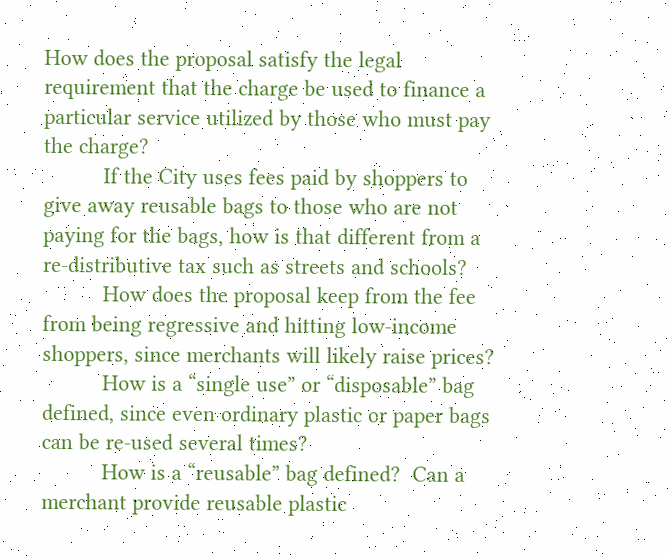How does the proposal satisfy the legal requirement that the charge be used to finance a particular service utilized by those who must pay the charge?
          If the City uses fees paid by shoppers to give away reusable bags to those who are not paying for the bags, how is that different from a re-distributive tax such as streets and schools?
          How does the proposal keep from the fee from being regressive and hitting low-income shoppers, since merchants will likely raise prices?
          How is a “single use” or “disposable” bag defined, since even ordinary plastic or paper bags can be re-used several times?
          How is a “reusable” bag defined?  Can a merchant provide reusable plastic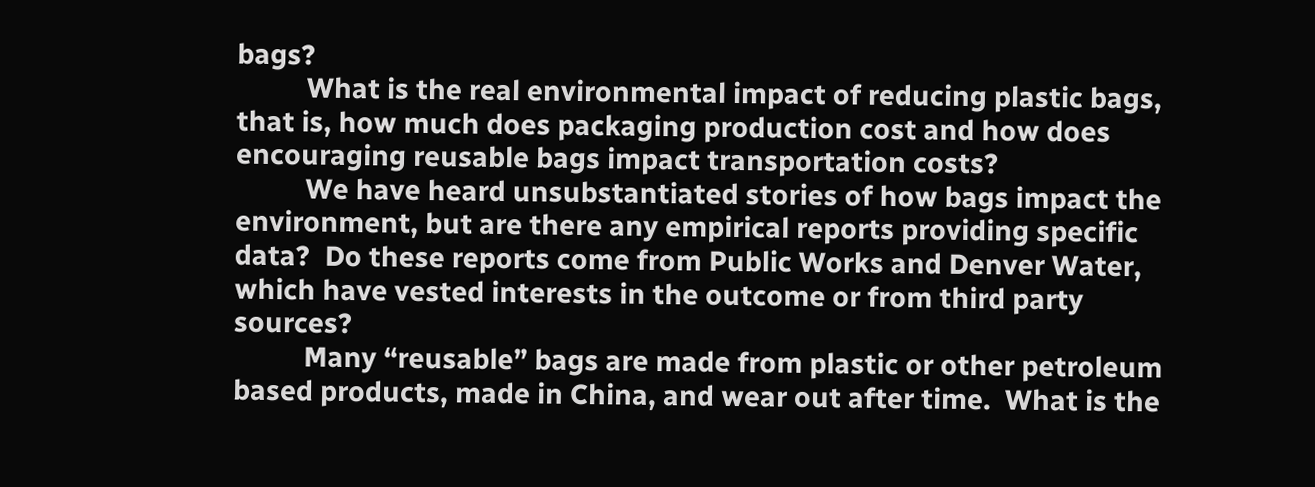bags?
          What is the real environmental impact of reducing plastic bags, that is, how much does packaging production cost and how does encouraging reusable bags impact transportation costs?
          We have heard unsubstantiated stories of how bags impact the environment, but are there any empirical reports providing specific data?  Do these reports come from Public Works and Denver Water, which have vested interests in the outcome or from third party sources?
          Many “reusable” bags are made from plastic or other petroleum based products, made in China, and wear out after time.  What is the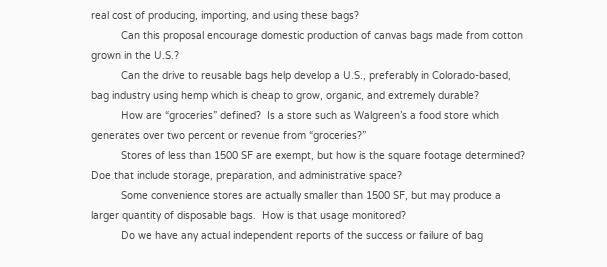real cost of producing, importing, and using these bags?
          Can this proposal encourage domestic production of canvas bags made from cotton grown in the U.S.?
          Can the drive to reusable bags help develop a U.S., preferably in Colorado-based, bag industry using hemp which is cheap to grow, organic, and extremely durable?
          How are “groceries” defined?  Is a store such as Walgreen’s a food store which generates over two percent or revenue from “groceries?”
          Stores of less than 1500 SF are exempt, but how is the square footage determined?  Doe that include storage, preparation, and administrative space?
          Some convenience stores are actually smaller than 1500 SF, but may produce a larger quantity of disposable bags.  How is that usage monitored?
          Do we have any actual independent reports of the success or failure of bag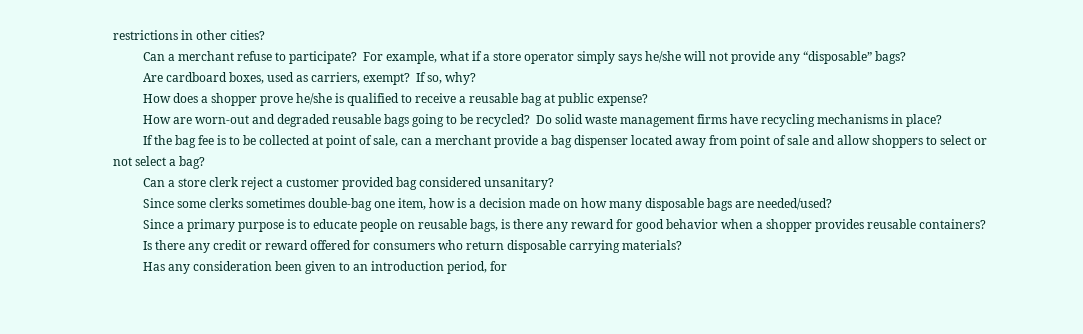restrictions in other cities?
          Can a merchant refuse to participate?  For example, what if a store operator simply says he/she will not provide any “disposable” bags?
          Are cardboard boxes, used as carriers, exempt?  If so, why?
          How does a shopper prove he/she is qualified to receive a reusable bag at public expense?
          How are worn-out and degraded reusable bags going to be recycled?  Do solid waste management firms have recycling mechanisms in place?
          If the bag fee is to be collected at point of sale, can a merchant provide a bag dispenser located away from point of sale and allow shoppers to select or not select a bag?
          Can a store clerk reject a customer provided bag considered unsanitary?
          Since some clerks sometimes double-bag one item, how is a decision made on how many disposable bags are needed/used?
          Since a primary purpose is to educate people on reusable bags, is there any reward for good behavior when a shopper provides reusable containers?
          Is there any credit or reward offered for consumers who return disposable carrying materials?
          Has any consideration been given to an introduction period, for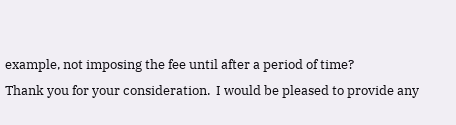example, not imposing the fee until after a period of time?
Thank you for your consideration.  I would be pleased to provide any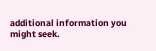additional information you might seek.